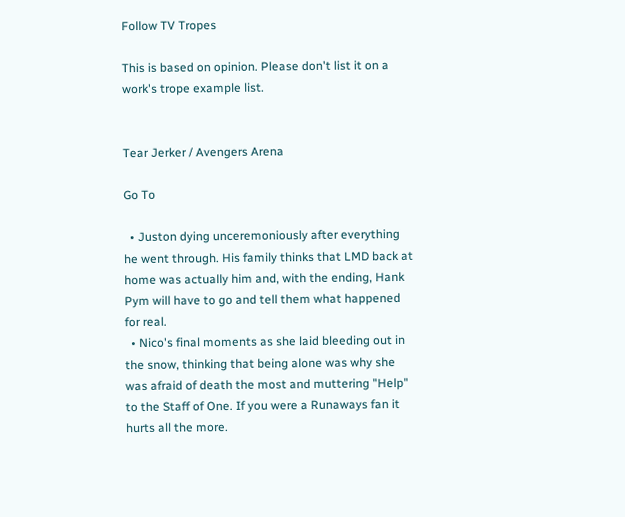Follow TV Tropes

This is based on opinion. Please don't list it on a work's trope example list.


Tear Jerker / Avengers Arena

Go To

  • Juston dying unceremoniously after everything he went through. His family thinks that LMD back at home was actually him and, with the ending, Hank Pym will have to go and tell them what happened for real.
  • Nico's final moments as she laid bleeding out in the snow, thinking that being alone was why she was afraid of death the most and muttering "Help" to the Staff of One. If you were a Runaways fan it hurts all the more.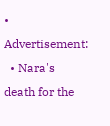• Advertisement:
  • Nara's death for the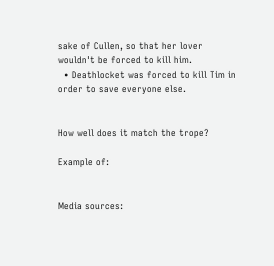sake of Cullen, so that her lover wouldn't be forced to kill him.
  • Deathlocket was forced to kill Tim in order to save everyone else.


How well does it match the trope?

Example of:


Media sources: